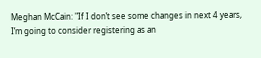Meghan McCain: "If I don’t see some changes in next 4 years, I’m going to consider registering as an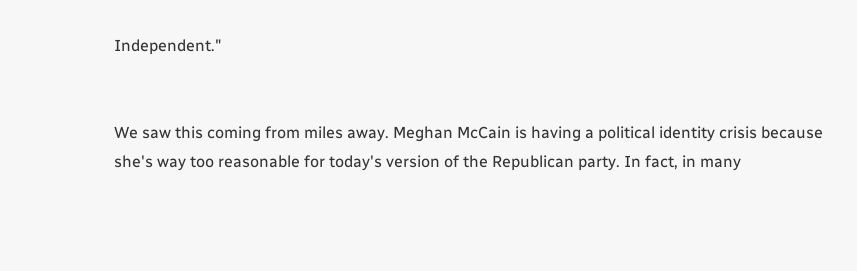Independent."


We saw this coming from miles away. Meghan McCain is having a political identity crisis because she's way too reasonable for today's version of the Republican party. In fact, in many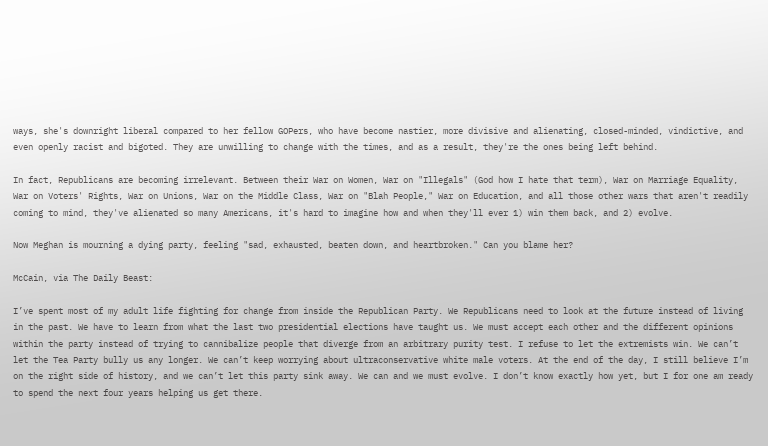ways, she's downright liberal compared to her fellow GOPers, who have become nastier, more divisive and alienating, closed-minded, vindictive, and even openly racist and bigoted. They are unwilling to change with the times, and as a result, they're the ones being left behind.

In fact, Republicans are becoming irrelevant. Between their War on Women, War on "Illegals" (God how I hate that term), War on Marriage Equality, War on Voters' Rights, War on Unions, War on the Middle Class, War on "Blah People," War on Education, and all those other wars that aren't readily coming to mind, they've alienated so many Americans, it's hard to imagine how and when they'll ever 1) win them back, and 2) evolve.

Now Meghan is mourning a dying party, feeling "sad, exhausted, beaten down, and heartbroken." Can you blame her?

McCain, via The Daily Beast:

I’ve spent most of my adult life fighting for change from inside the Republican Party. We Republicans need to look at the future instead of living in the past. We have to learn from what the last two presidential elections have taught us. We must accept each other and the different opinions within the party instead of trying to cannibalize people that diverge from an arbitrary purity test. I refuse to let the extremists win. We can’t let the Tea Party bully us any longer. We can’t keep worrying about ultraconservative white male voters. At the end of the day, I still believe I’m on the right side of history, and we can’t let this party sink away. We can and we must evolve. I don’t know exactly how yet, but I for one am ready to spend the next four years helping us get there.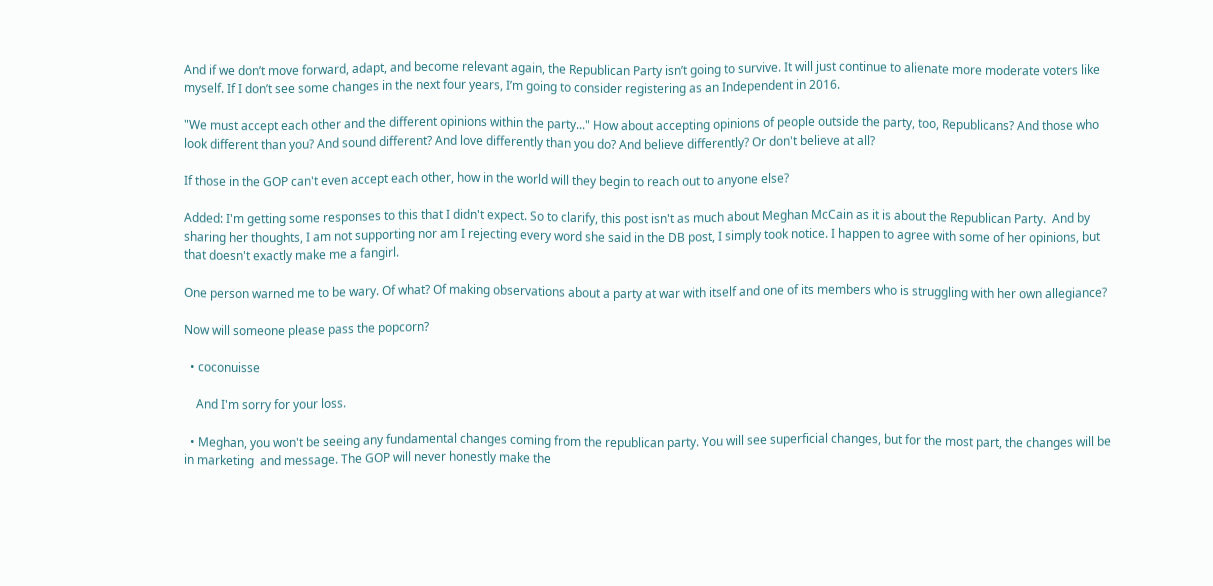And if we don’t move forward, adapt, and become relevant again, the Republican Party isn’t going to survive. It will just continue to alienate more moderate voters like myself. If I don’t see some changes in the next four years, I’m going to consider registering as an Independent in 2016.

"We must accept each other and the different opinions within the party..." How about accepting opinions of people outside the party, too, Republicans? And those who look different than you? And sound different? And love differently than you do? And believe differently? Or don't believe at all?

If those in the GOP can't even accept each other, how in the world will they begin to reach out to anyone else?

Added: I'm getting some responses to this that I didn't expect. So to clarify, this post isn't as much about Meghan McCain as it is about the Republican Party.  And by sharing her thoughts, I am not supporting nor am I rejecting every word she said in the DB post, I simply took notice. I happen to agree with some of her opinions, but that doesn't exactly make me a fangirl.

One person warned me to be wary. Of what? Of making observations about a party at war with itself and one of its members who is struggling with her own allegiance?

Now will someone please pass the popcorn?

  • coconuisse

    And I'm sorry for your loss.

  • Meghan, you won't be seeing any fundamental changes coming from the republican party. You will see superficial changes, but for the most part, the changes will be in marketing  and message. The GOP will never honestly make the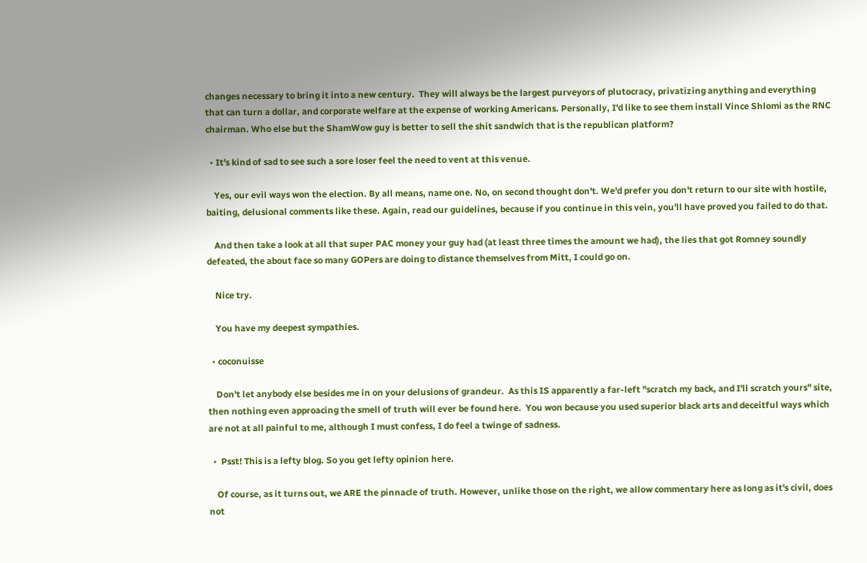changes necessary to bring it into a new century.  They will always be the largest purveyors of plutocracy, privatizing anything and everything that can turn a dollar, and corporate welfare at the expense of working Americans. Personally, I'd like to see them install Vince Shlomi as the RNC chairman. Who else but the ShamWow guy is better to sell the shit sandwich that is the republican platform?

  • It's kind of sad to see such a sore loser feel the need to vent at this venue.

    Yes, our evil ways won the election. By all means, name one. No, on second thought don't. We'd prefer you don't return to our site with hostile, baiting, delusional comments like these. Again, read our guidelines, because if you continue in this vein, you'll have proved you failed to do that.

    And then take a look at all that super PAC money your guy had (at least three times the amount we had), the lies that got Romney soundly defeated, the about face so many GOPers are doing to distance themselves from Mitt, I could go on.

    Nice try.

    You have my deepest sympathies.

  • coconuisse

    Don't let anybody else besides me in on your delusions of grandeur.  As this IS apparently a far-left "scratch my back, and I'll scratch yours" site, then nothing even approacing the smell of truth will ever be found here.  You won because you used superior black arts and deceitful ways which are not at all painful to me, although I must confess, I do feel a twinge of sadness.

  •  Psst! This is a lefty blog. So you get lefty opinion here.

    Of course, as it turns out, we ARE the pinnacle of truth. However, unlike those on the right, we allow commentary here as long as it's civil, does not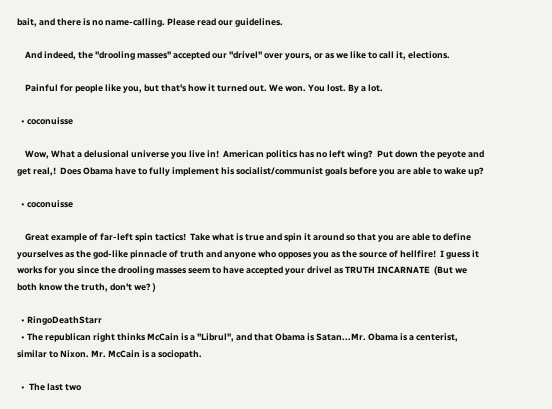bait, and there is no name-calling. Please read our guidelines.

    And indeed, the "drooling masses" accepted our "drivel" over yours, or as we like to call it, elections.

    Painful for people like you, but that's how it turned out. We won. You lost. By a lot.

  • coconuisse

    Wow, What a delusional universe you live in!  American politics has no left wing?  Put down the peyote and get real,!  Does Obama have to fully implement his socialist/communist goals before you are able to wake up?

  • coconuisse

    Great example of far-left spin tactics!  Take what is true and spin it around so that you are able to define yourselves as the god-like pinnacle of truth and anyone who opposes you as the source of hellfire!  I guess it works for you since the drooling masses seem to have accepted your drivel as TRUTH INCARNATE  (But we both know the truth, don't we? )

  • RingoDeathStarr
  • The republican right thinks McCain is a "Librul", and that Obama is Satan...Mr. Obama is a centerist, similar to Nixon. Mr. McCain is a sociopath.

  •  The last two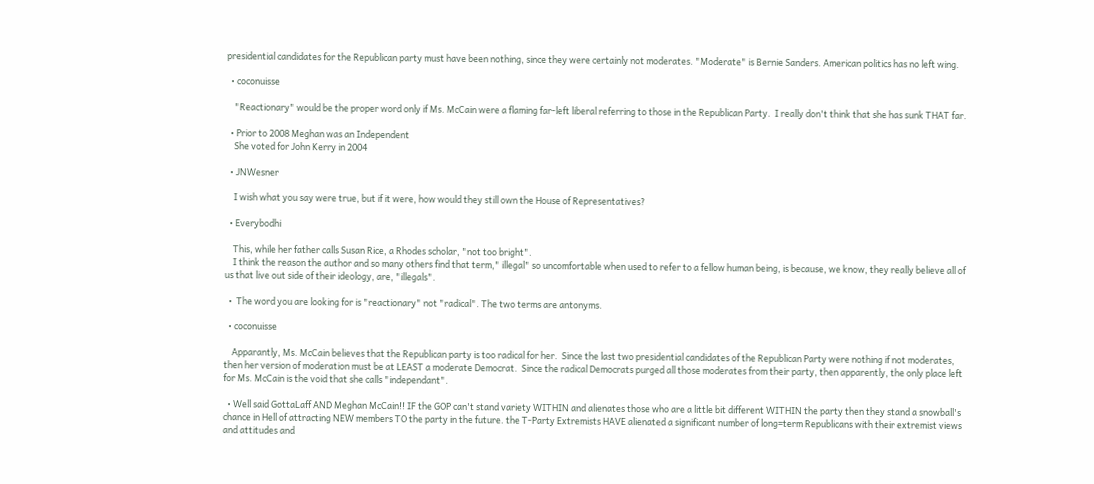presidential candidates for the Republican party must have been nothing, since they were certainly not moderates. "Moderate" is Bernie Sanders. American politics has no left wing.

  • coconuisse

    "Reactionary" would be the proper word only if Ms. McCain were a flaming far-left liberal referring to those in the Republican Party.  I really don't think that she has sunk THAT far.

  • Prior to 2008 Meghan was an Independent
    She voted for John Kerry in 2004

  • JNWesner

    I wish what you say were true, but if it were, how would they still own the House of Representatives?

  • Everybodhi

    This, while her father calls Susan Rice, a Rhodes scholar, "not too bright".
    I think the reason the author and so many others find that term," illegal" so uncomfortable when used to refer to a fellow human being, is because, we know, they really believe all of us that live out side of their ideology, are, "illegals".

  •  The word you are looking for is "reactionary" not "radical". The two terms are antonyms.

  • coconuisse

    Apparantly, Ms. McCain believes that the Republican party is too radical for her.  Since the last two presidential candidates of the Republican Party were nothing if not moderates, then her version of moderation must be at LEAST a moderate Democrat.  Since the radical Democrats purged all those moderates from their party, then apparently, the only place left for Ms. McCain is the void that she calls "independant".

  • Well said GottaLaff AND Meghan McCain!! IF the GOP can't stand variety WITHIN and alienates those who are a little bit different WITHIN the party then they stand a snowball's chance in Hell of attracting NEW members TO the party in the future. the T-Party Extremists HAVE alienated a significant number of long=term Republicans with their extremist views and attitudes and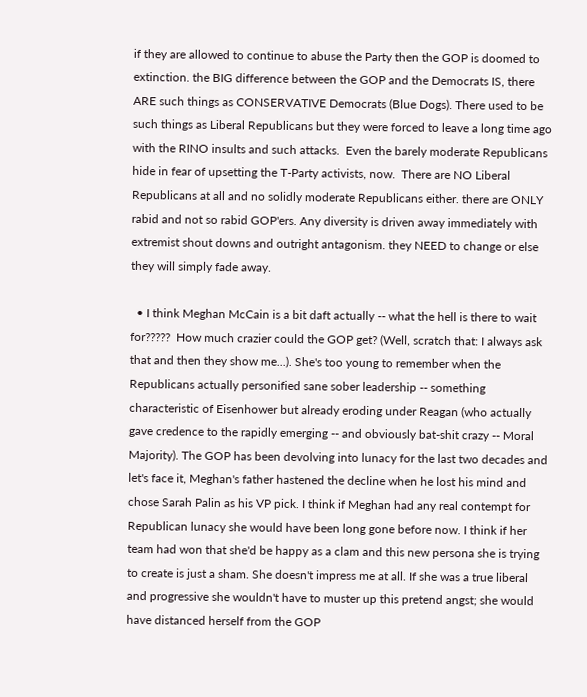if they are allowed to continue to abuse the Party then the GOP is doomed to extinction. the BIG difference between the GOP and the Democrats IS, there ARE such things as CONSERVATIVE Democrats (Blue Dogs). There used to be such things as Liberal Republicans but they were forced to leave a long time ago with the RINO insults and such attacks.  Even the barely moderate Republicans hide in fear of upsetting the T-Party activists, now.  There are NO Liberal Republicans at all and no solidly moderate Republicans either. there are ONLY rabid and not so rabid GOP'ers. Any diversity is driven away immediately with extremist shout downs and outright antagonism. they NEED to change or else they will simply fade away.

  • I think Meghan McCain is a bit daft actually -- what the hell is there to wait for?????  How much crazier could the GOP get? (Well, scratch that: I always ask that and then they show me...). She's too young to remember when the Republicans actually personified sane sober leadership -- something characteristic of Eisenhower but already eroding under Reagan (who actually gave credence to the rapidly emerging -- and obviously bat-shit crazy -- Moral Majority). The GOP has been devolving into lunacy for the last two decades and let's face it, Meghan's father hastened the decline when he lost his mind and chose Sarah Palin as his VP pick. I think if Meghan had any real contempt for Republican lunacy she would have been long gone before now. I think if her team had won that she'd be happy as a clam and this new persona she is trying to create is just a sham. She doesn't impress me at all. If she was a true liberal and progressive she wouldn't have to muster up this pretend angst; she would have distanced herself from the GOP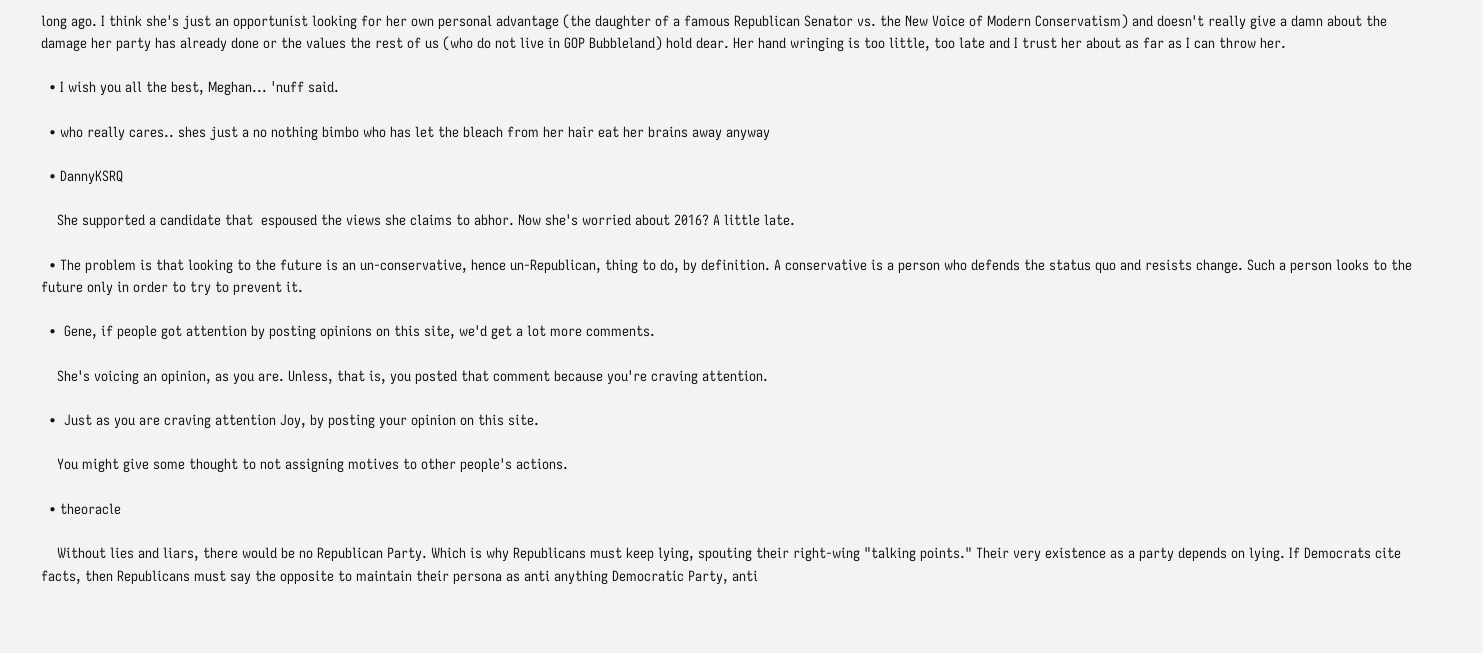long ago. I think she's just an opportunist looking for her own personal advantage (the daughter of a famous Republican Senator vs. the New Voice of Modern Conservatism) and doesn't really give a damn about the damage her party has already done or the values the rest of us (who do not live in GOP Bubbleland) hold dear. Her hand wringing is too little, too late and I trust her about as far as I can throw her.

  • I wish you all the best, Meghan... 'nuff said.

  • who really cares.. shes just a no nothing bimbo who has let the bleach from her hair eat her brains away anyway

  • DannyKSRQ

    She supported a candidate that  espoused the views she claims to abhor. Now she's worried about 2016? A little late.

  • The problem is that looking to the future is an un-conservative, hence un-Republican, thing to do, by definition. A conservative is a person who defends the status quo and resists change. Such a person looks to the future only in order to try to prevent it.

  •  Gene, if people got attention by posting opinions on this site, we'd get a lot more comments.

    She's voicing an opinion, as you are. Unless, that is, you posted that comment because you're craving attention.

  •  Just as you are craving attention Joy, by posting your opinion on this site.

    You might give some thought to not assigning motives to other people's actions.

  • theoracle

    Without lies and liars, there would be no Republican Party. Which is why Republicans must keep lying, spouting their right-wing "talking points." Their very existence as a party depends on lying. If Democrats cite facts, then Republicans must say the opposite to maintain their persona as anti anything Democratic Party, anti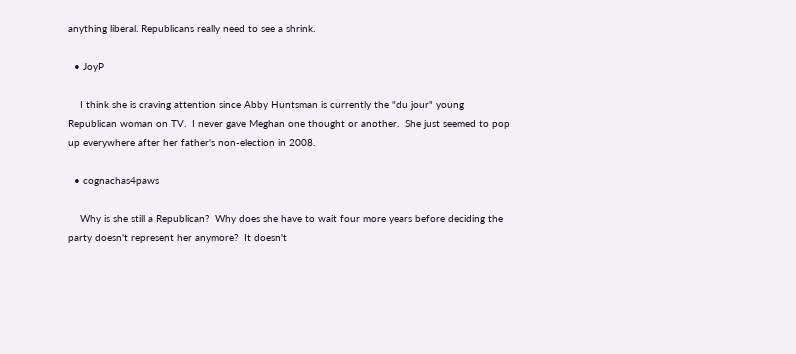anything liberal. Republicans really need to see a shrink.

  • JoyP

    I think she is craving attention since Abby Huntsman is currently the "du jour" young Republican woman on TV.  I never gave Meghan one thought or another.  She just seemed to pop up everywhere after her father's non-election in 2008.

  • cognachas4paws

    Why is she still a Republican?  Why does she have to wait four more years before deciding the party doesn't represent her anymore?  It doesn't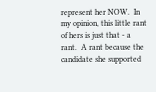represent her NOW.  In my opinion, this little rant of hers is just that - a rant.  A rant because the candidate she supported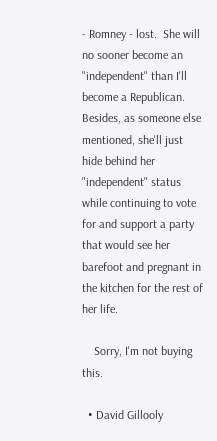- Romney - lost.  She will no sooner become an "independent" than I'll become a Republican.  Besides, as someone else mentioned, she'll just hide behind her "independent" status while continuing to vote for and support a party that would see her barefoot and pregnant in the kitchen for the rest of her life.

    Sorry, I'm not buying this.

  • David Gillooly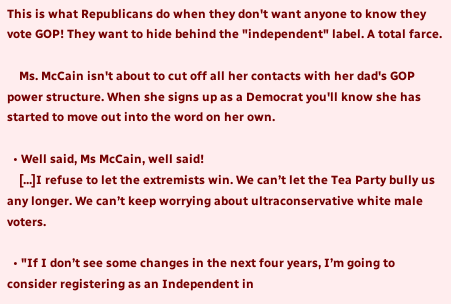This is what Republicans do when they don't want anyone to know they vote GOP! They want to hide behind the "independent" label. A total farce.

    Ms. McCain isn't about to cut off all her contacts with her dad's GOP power structure. When she signs up as a Democrat you'll know she has started to move out into the word on her own.

  • Well said, Ms McCain, well said!
    [...]I refuse to let the extremists win. We can’t let the Tea Party bully us any longer. We can’t keep worrying about ultraconservative white male voters.

  • "If I don’t see some changes in the next four years, I’m going to consider registering as an Independent in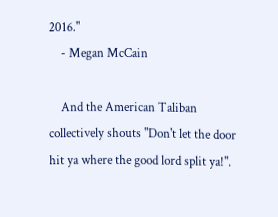2016."
    - Megan McCain

    And the American Taliban collectively shouts "Don't let the door hit ya where the good lord split ya!".